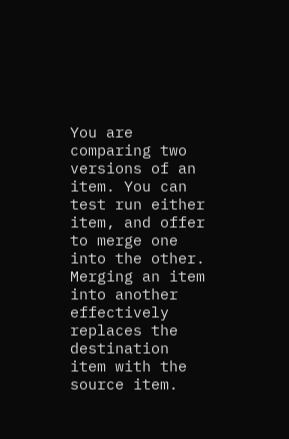You are comparing two versions of an item. You can test run either item, and offer to merge one into the other. Merging an item into another effectively replaces the destination item with the source item.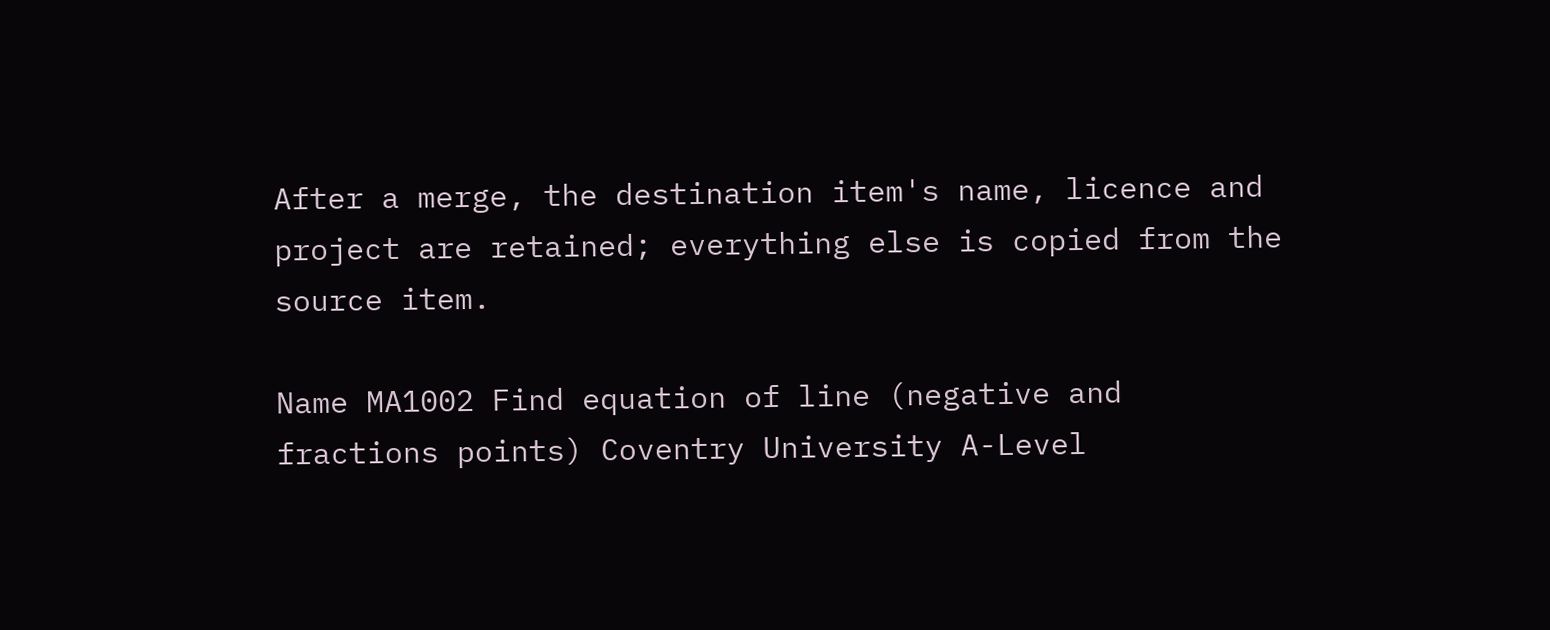After a merge, the destination item's name, licence and project are retained; everything else is copied from the source item.

Name MA1002 Find equation of line (negative and fractions points) Coventry University A-Level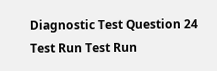Diagnostic Test Question 24
Test Run Test Run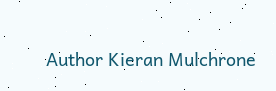Author Kieran Mulchrone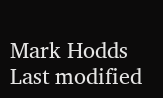Mark Hodds
Last modified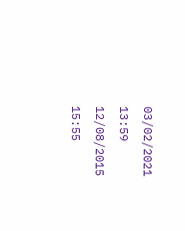03/02/2021 13:59 12/08/2015 15:55